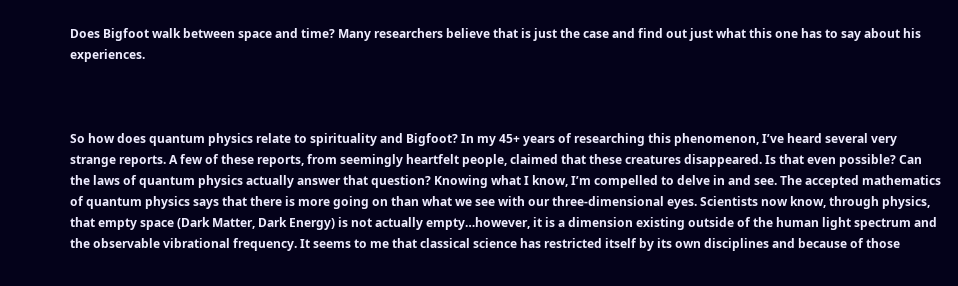Does Bigfoot walk between space and time? Many researchers believe that is just the case and find out just what this one has to say about his experiences.



So how does quantum physics relate to spirituality and Bigfoot? In my 45+ years of researching this phenomenon, I’ve heard several very strange reports. A few of these reports, from seemingly heartfelt people, claimed that these creatures disappeared. Is that even possible? Can the laws of quantum physics actually answer that question? Knowing what I know, I’m compelled to delve in and see. The accepted mathematics of quantum physics says that there is more going on than what we see with our three-dimensional eyes. Scientists now know, through physics, that empty space (Dark Matter, Dark Energy) is not actually empty…however, it is a dimension existing outside of the human light spectrum and the observable vibrational frequency. It seems to me that classical science has restricted itself by its own disciplines and because of those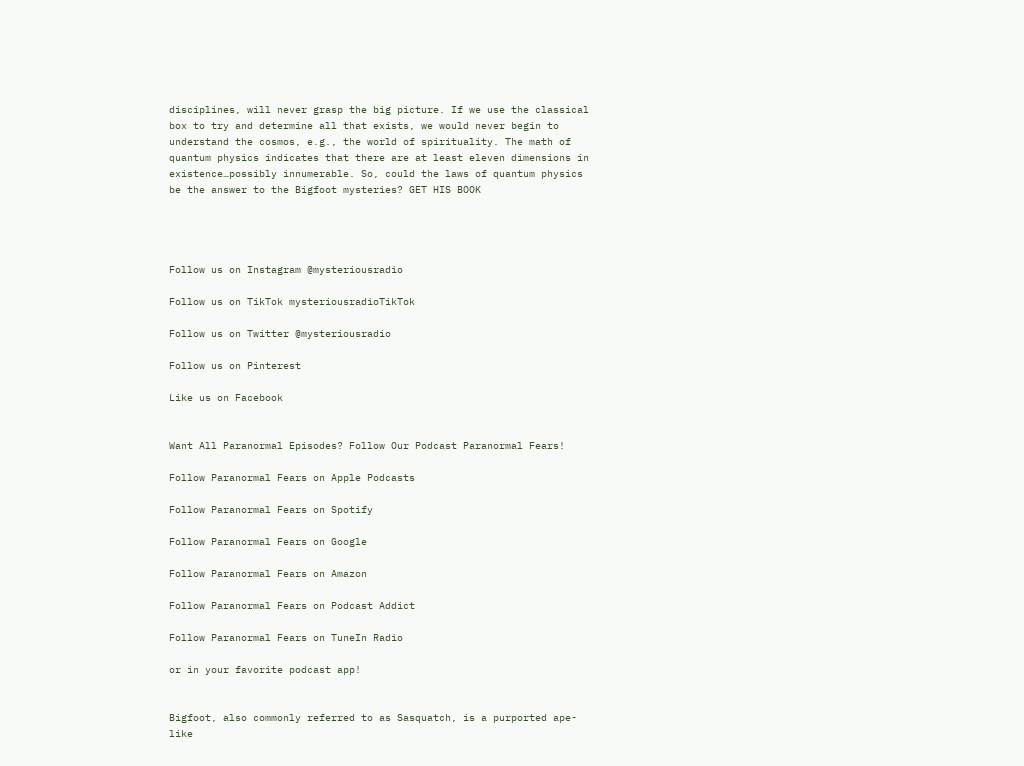disciplines, will never grasp the big picture. If we use the classical box to try and determine all that exists, we would never begin to understand the cosmos, e.g., the world of spirituality. The math of quantum physics indicates that there are at least eleven dimensions in existence…possibly innumerable. So, could the laws of quantum physics be the answer to the Bigfoot mysteries? GET HIS BOOK




Follow us on Instagram @mysteriousradio

Follow us on TikTok mysteriousradioTikTok

Follow us on Twitter @mysteriousradio

Follow us on Pinterest

Like us on Facebook


Want All Paranormal Episodes? Follow Our Podcast Paranormal Fears!

Follow Paranormal Fears on Apple Podcasts

Follow Paranormal Fears on Spotify

Follow Paranormal Fears on Google

Follow Paranormal Fears on Amazon

Follow Paranormal Fears on Podcast Addict

Follow Paranormal Fears on TuneIn Radio

or in your favorite podcast app!


Bigfoot, also commonly referred to as Sasquatch, is a purported ape-like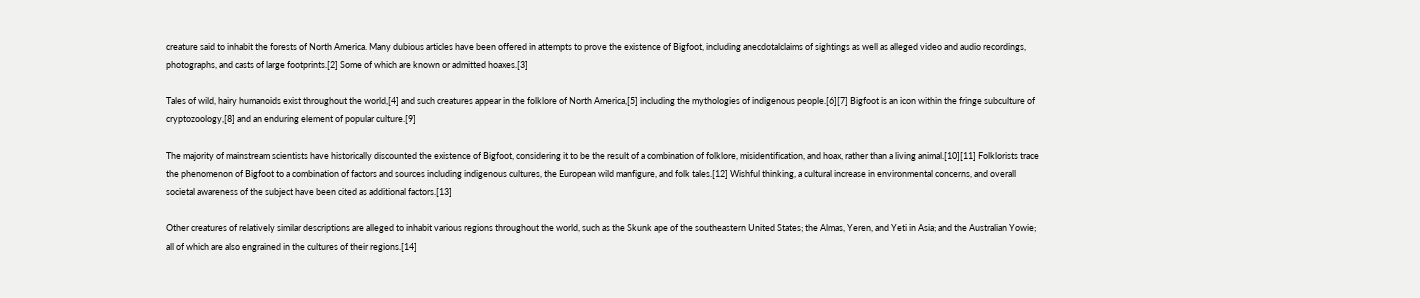creature said to inhabit the forests of North America. Many dubious articles have been offered in attempts to prove the existence of Bigfoot, including anecdotalclaims of sightings as well as alleged video and audio recordings, photographs, and casts of large footprints.[2] Some of which are known or admitted hoaxes.[3]

Tales of wild, hairy humanoids exist throughout the world,[4] and such creatures appear in the folklore of North America,[5] including the mythologies of indigenous people.[6][7] Bigfoot is an icon within the fringe subculture of cryptozoology,[8] and an enduring element of popular culture.[9]

The majority of mainstream scientists have historically discounted the existence of Bigfoot, considering it to be the result of a combination of folklore, misidentification, and hoax, rather than a living animal.[10][11] Folklorists trace the phenomenon of Bigfoot to a combination of factors and sources including indigenous cultures, the European wild manfigure, and folk tales.[12] Wishful thinking, a cultural increase in environmental concerns, and overall societal awareness of the subject have been cited as additional factors.[13]

Other creatures of relatively similar descriptions are alleged to inhabit various regions throughout the world, such as the Skunk ape of the southeastern United States; the Almas, Yeren, and Yeti in Asia; and the Australian Yowie; all of which are also engrained in the cultures of their regions.[14]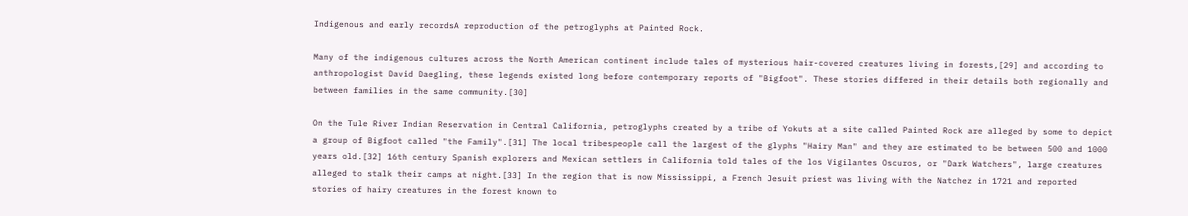Indigenous and early recordsA reproduction of the petroglyphs at Painted Rock.

Many of the indigenous cultures across the North American continent include tales of mysterious hair-covered creatures living in forests,[29] and according to anthropologist David Daegling, these legends existed long before contemporary reports of "Bigfoot". These stories differed in their details both regionally and between families in the same community.[30]

On the Tule River Indian Reservation in Central California, petroglyphs created by a tribe of Yokuts at a site called Painted Rock are alleged by some to depict a group of Bigfoot called "the Family".[31] The local tribespeople call the largest of the glyphs "Hairy Man" and they are estimated to be between 500 and 1000 years old.[32] 16th century Spanish explorers and Mexican settlers in California told tales of the los Vigilantes Oscuros, or "Dark Watchers", large creatures alleged to stalk their camps at night.[33] In the region that is now Mississippi, a French Jesuit priest was living with the Natchez in 1721 and reported stories of hairy creatures in the forest known to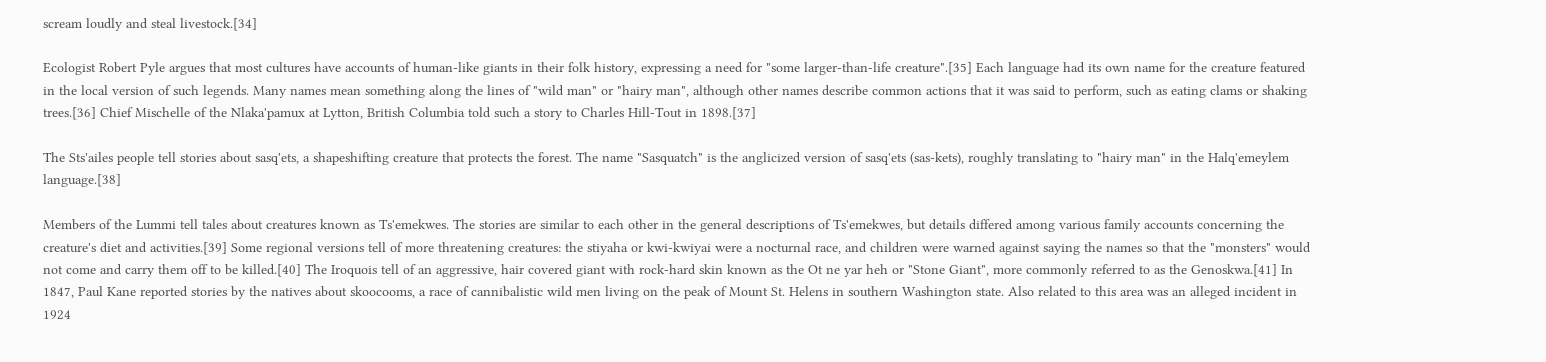scream loudly and steal livestock.[34]

Ecologist Robert Pyle argues that most cultures have accounts of human-like giants in their folk history, expressing a need for "some larger-than-life creature".[35] Each language had its own name for the creature featured in the local version of such legends. Many names mean something along the lines of "wild man" or "hairy man", although other names describe common actions that it was said to perform, such as eating clams or shaking trees.[36] Chief Mischelle of the Nlaka'pamux at Lytton, British Columbia told such a story to Charles Hill-Tout in 1898.[37]

The Sts'ailes people tell stories about sasq'ets, a shapeshifting creature that protects the forest. The name "Sasquatch" is the anglicized version of sasq'ets (sas-kets), roughly translating to "hairy man" in the Halq'emeylem language.[38]

Members of the Lummi tell tales about creatures known as Ts'emekwes. The stories are similar to each other in the general descriptions of Ts'emekwes, but details differed among various family accounts concerning the creature's diet and activities.[39] Some regional versions tell of more threatening creatures: the stiyaha or kwi-kwiyai were a nocturnal race, and children were warned against saying the names so that the "monsters" would not come and carry them off to be killed.[40] The Iroquois tell of an aggressive, hair covered giant with rock-hard skin known as the Ot ne yar heh or "Stone Giant", more commonly referred to as the Genoskwa.[41] In 1847, Paul Kane reported stories by the natives about skoocooms, a race of cannibalistic wild men living on the peak of Mount St. Helens in southern Washington state. Also related to this area was an alleged incident in 1924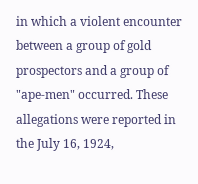in which a violent encounter between a group of gold prospectors and a group of "ape-men" occurred. These allegations were reported in the July 16, 1924,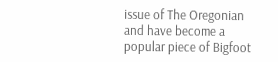issue of The Oregonian and have become a popular piece of Bigfoot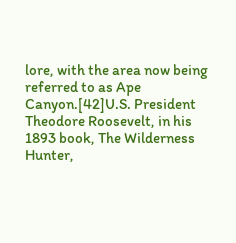lore, with the area now being referred to as Ape Canyon.[42]U.S. President Theodore Roosevelt, in his 1893 book, The Wilderness Hunter,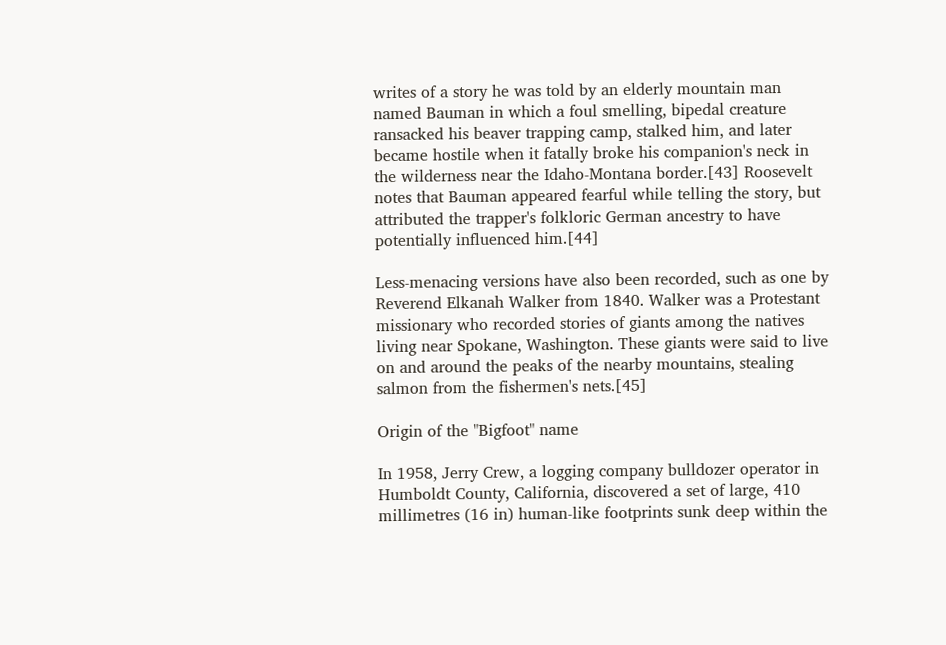writes of a story he was told by an elderly mountain man named Bauman in which a foul smelling, bipedal creature ransacked his beaver trapping camp, stalked him, and later became hostile when it fatally broke his companion's neck in the wilderness near the Idaho-Montana border.[43] Roosevelt notes that Bauman appeared fearful while telling the story, but attributed the trapper's folkloric German ancestry to have potentially influenced him.[44]

Less-menacing versions have also been recorded, such as one by Reverend Elkanah Walker from 1840. Walker was a Protestant missionary who recorded stories of giants among the natives living near Spokane, Washington. These giants were said to live on and around the peaks of the nearby mountains, stealing salmon from the fishermen's nets.[45]

Origin of the "Bigfoot" name

In 1958, Jerry Crew, a logging company bulldozer operator in Humboldt County, California, discovered a set of large, 410 millimetres (16 in) human-like footprints sunk deep within the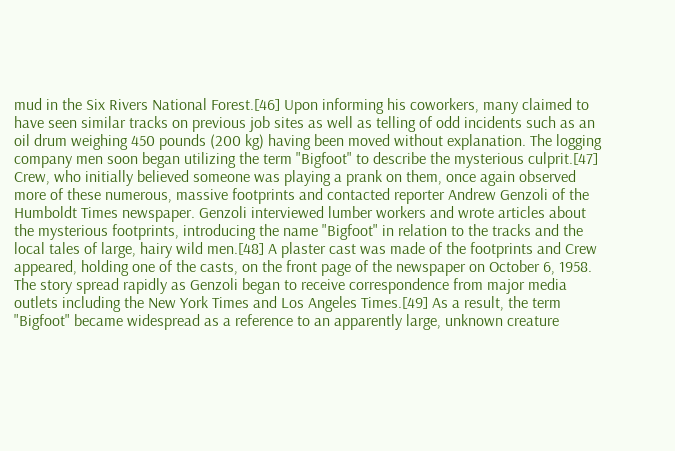mud in the Six Rivers National Forest.[46] Upon informing his coworkers, many claimed to have seen similar tracks on previous job sites as well as telling of odd incidents such as an oil drum weighing 450 pounds (200 kg) having been moved without explanation. The logging company men soon began utilizing the term "Bigfoot" to describe the mysterious culprit.[47] Crew, who initially believed someone was playing a prank on them, once again observed more of these numerous, massive footprints and contacted reporter Andrew Genzoli of the Humboldt Times newspaper. Genzoli interviewed lumber workers and wrote articles about the mysterious footprints, introducing the name "Bigfoot" in relation to the tracks and the local tales of large, hairy wild men.[48] A plaster cast was made of the footprints and Crew appeared, holding one of the casts, on the front page of the newspaper on October 6, 1958. The story spread rapidly as Genzoli began to receive correspondence from major media outlets including the New York Times and Los Angeles Times.[49] As a result, the term "Bigfoot" became widespread as a reference to an apparently large, unknown creature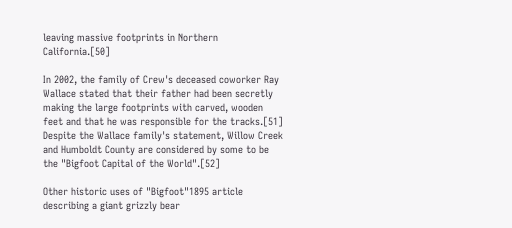leaving massive footprints in Northern California.[50]

In 2002, the family of Crew's deceased coworker Ray Wallace stated that their father had been secretly making the large footprints with carved, wooden feet and that he was responsible for the tracks.[51] Despite the Wallace family's statement, Willow Creek and Humboldt County are considered by some to be the "Bigfoot Capital of the World".[52]

Other historic uses of "Bigfoot"1895 article describing a giant grizzly bear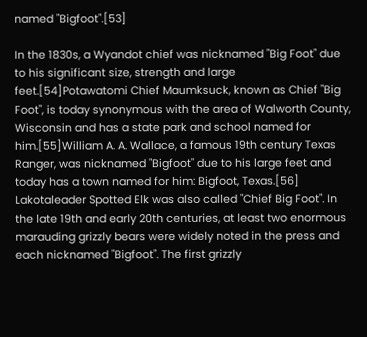named "Bigfoot".[53]

In the 1830s, a Wyandot chief was nicknamed "Big Foot" due to his significant size, strength and large feet.[54]Potawatomi Chief Maumksuck, known as Chief "Big Foot", is today synonymous with the area of Walworth County, Wisconsin and has a state park and school named for him.[55]William A. A. Wallace, a famous 19th century Texas Ranger, was nicknamed "Bigfoot" due to his large feet and today has a town named for him: Bigfoot, Texas.[56] Lakotaleader Spotted Elk was also called "Chief Big Foot". In the late 19th and early 20th centuries, at least two enormous marauding grizzly bears were widely noted in the press and each nicknamed "Bigfoot". The first grizzly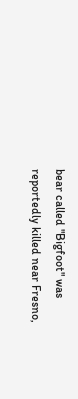bear called "Bigfoot" was reportedly killed near Fresno,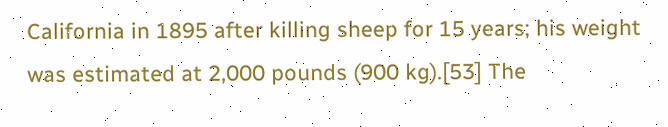California in 1895 after killing sheep for 15 years; his weight was estimated at 2,000 pounds (900 kg).[53] The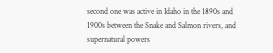second one was active in Idaho in the 1890s and 1900s between the Snake and Salmon rivers, and supernatural powers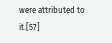were attributed to it.[57]